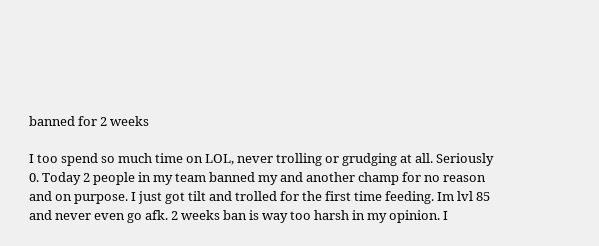banned for 2 weeks

I too spend so much time on LOL, never trolling or grudging at all. Seriously 0. Today 2 people in my team banned my and another champ for no reason and on purpose. I just got tilt and trolled for the first time feeding. Im lvl 85 and never even go afk. 2 weeks ban is way too harsh in my opinion. I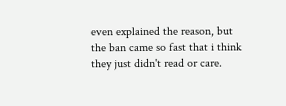even explained the reason, but the ban came so fast that i think they just didn't read or care.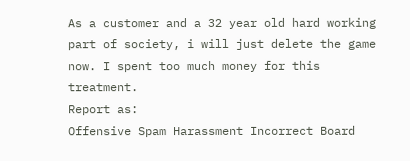As a customer and a 32 year old hard working part of society, i will just delete the game now. I spent too much money for this treatment.
Report as:
Offensive Spam Harassment Incorrect Board